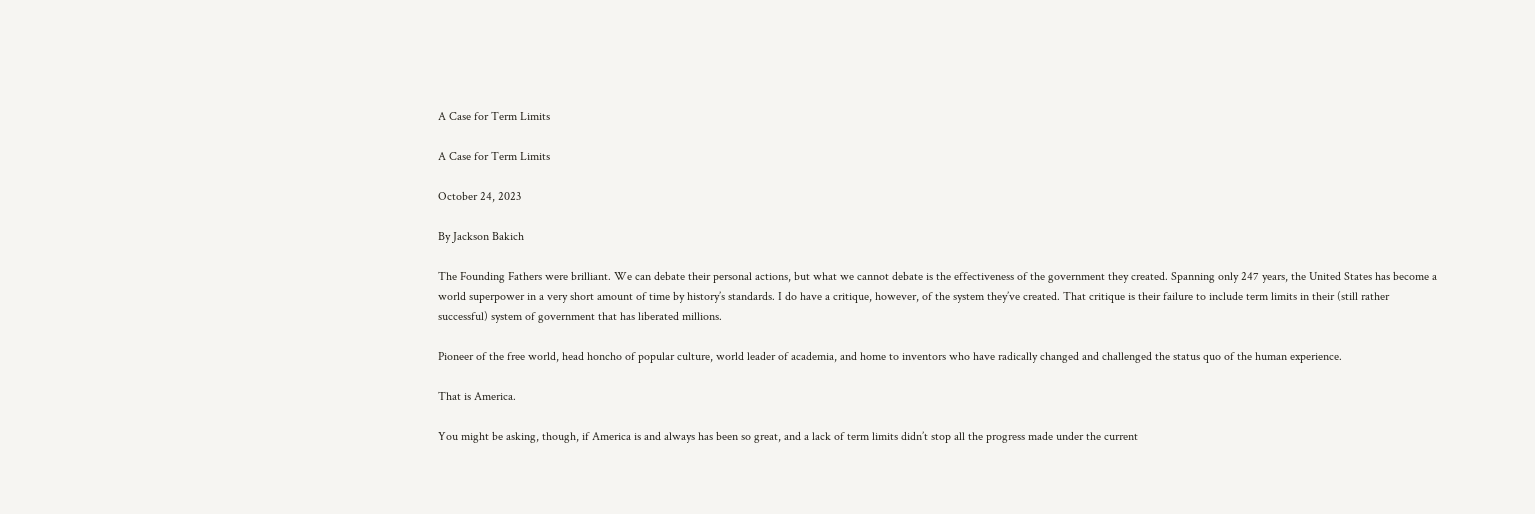A Case for Term Limits

A Case for Term Limits

October 24, 2023

By Jackson Bakich

The Founding Fathers were brilliant. We can debate their personal actions, but what we cannot debate is the effectiveness of the government they created. Spanning only 247 years, the United States has become a world superpower in a very short amount of time by history’s standards. I do have a critique, however, of the system they’ve created. That critique is their failure to include term limits in their (still rather successful) system of government that has liberated millions.

Pioneer of the free world, head honcho of popular culture, world leader of academia, and home to inventors who have radically changed and challenged the status quo of the human experience.

That is America.

You might be asking, though, if America is and always has been so great, and a lack of term limits didn’t stop all the progress made under the current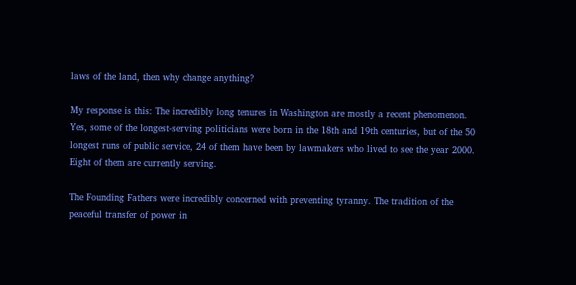laws of the land, then why change anything?

My response is this: The incredibly long tenures in Washington are mostly a recent phenomenon. Yes, some of the longest-serving politicians were born in the 18th and 19th centuries, but of the 50 longest runs of public service, 24 of them have been by lawmakers who lived to see the year 2000. Eight of them are currently serving.

The Founding Fathers were incredibly concerned with preventing tyranny. The tradition of the peaceful transfer of power in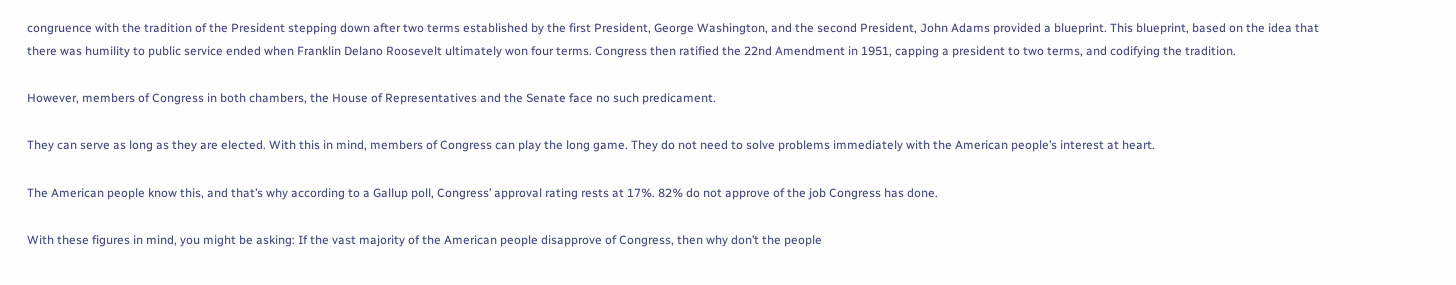congruence with the tradition of the President stepping down after two terms established by the first President, George Washington, and the second President, John Adams provided a blueprint. This blueprint, based on the idea that there was humility to public service ended when Franklin Delano Roosevelt ultimately won four terms. Congress then ratified the 22nd Amendment in 1951, capping a president to two terms, and codifying the tradition.

However, members of Congress in both chambers, the House of Representatives and the Senate face no such predicament.

They can serve as long as they are elected. With this in mind, members of Congress can play the long game. They do not need to solve problems immediately with the American people’s interest at heart.

The American people know this, and that’s why according to a Gallup poll, Congress’ approval rating rests at 17%. 82% do not approve of the job Congress has done.

With these figures in mind, you might be asking: If the vast majority of the American people disapprove of Congress, then why don’t the people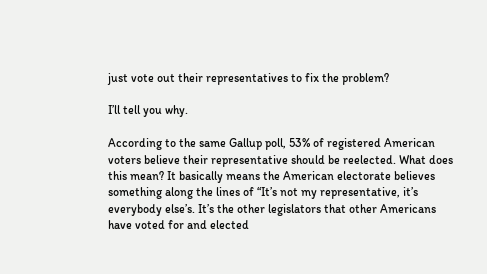just vote out their representatives to fix the problem?

I’ll tell you why.

According to the same Gallup poll, 53% of registered American voters believe their representative should be reelected. What does this mean? It basically means the American electorate believes something along the lines of “It’s not my representative, it’s everybody else’s. It’s the other legislators that other Americans have voted for and elected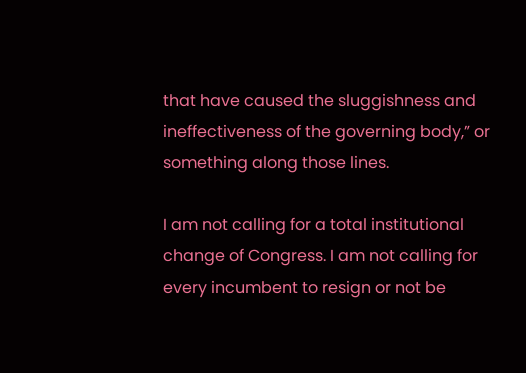that have caused the sluggishness and ineffectiveness of the governing body,” or something along those lines.

I am not calling for a total institutional change of Congress. I am not calling for every incumbent to resign or not be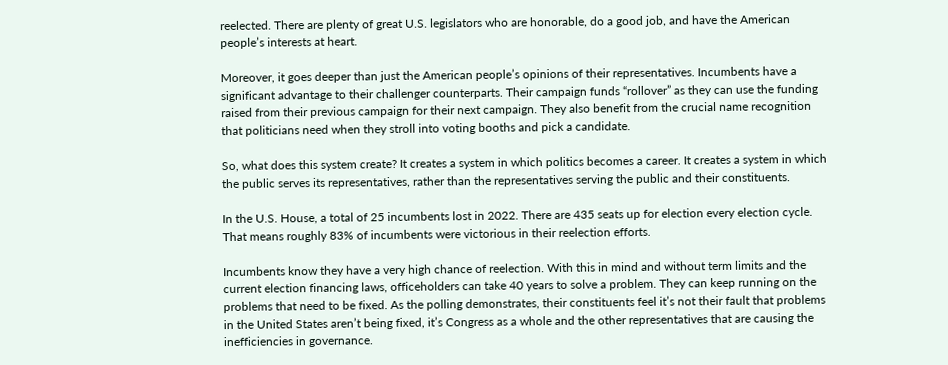reelected. There are plenty of great U.S. legislators who are honorable, do a good job, and have the American people’s interests at heart.

Moreover, it goes deeper than just the American people’s opinions of their representatives. Incumbents have a significant advantage to their challenger counterparts. Their campaign funds “rollover” as they can use the funding raised from their previous campaign for their next campaign. They also benefit from the crucial name recognition that politicians need when they stroll into voting booths and pick a candidate.

So, what does this system create? It creates a system in which politics becomes a career. It creates a system in which the public serves its representatives, rather than the representatives serving the public and their constituents.

In the U.S. House, a total of 25 incumbents lost in 2022. There are 435 seats up for election every election cycle. That means roughly 83% of incumbents were victorious in their reelection efforts.

Incumbents know they have a very high chance of reelection. With this in mind and without term limits and the current election financing laws, officeholders can take 40 years to solve a problem. They can keep running on the problems that need to be fixed. As the polling demonstrates, their constituents feel it’s not their fault that problems in the United States aren’t being fixed, it’s Congress as a whole and the other representatives that are causing the inefficiencies in governance.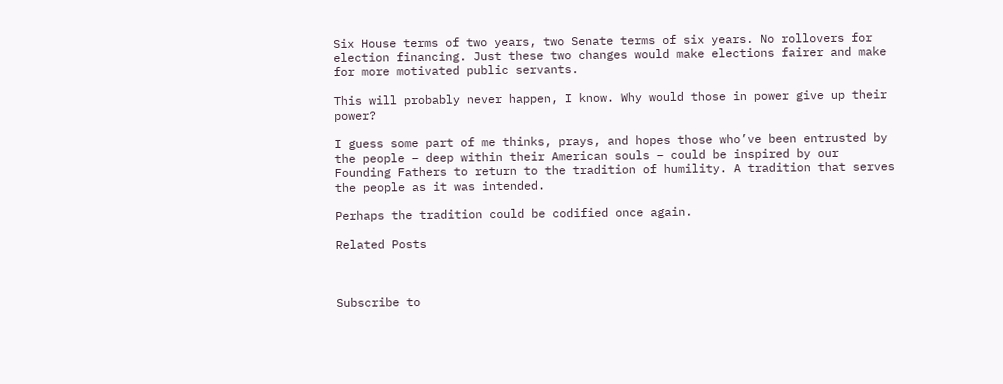Six House terms of two years, two Senate terms of six years. No rollovers for election financing. Just these two changes would make elections fairer and make for more motivated public servants.

This will probably never happen, I know. Why would those in power give up their power?

I guess some part of me thinks, prays, and hopes those who’ve been entrusted by the people – deep within their American souls – could be inspired by our Founding Fathers to return to the tradition of humility. A tradition that serves the people as it was intended.

Perhaps the tradition could be codified once again.

Related Posts



Subscribe to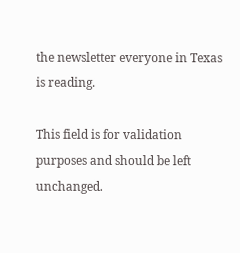the newsletter everyone in Texas is reading.

This field is for validation purposes and should be left unchanged.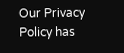Our Privacy Policy has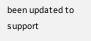been updated to support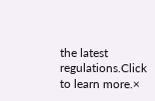the latest regulations.Click to learn more.×